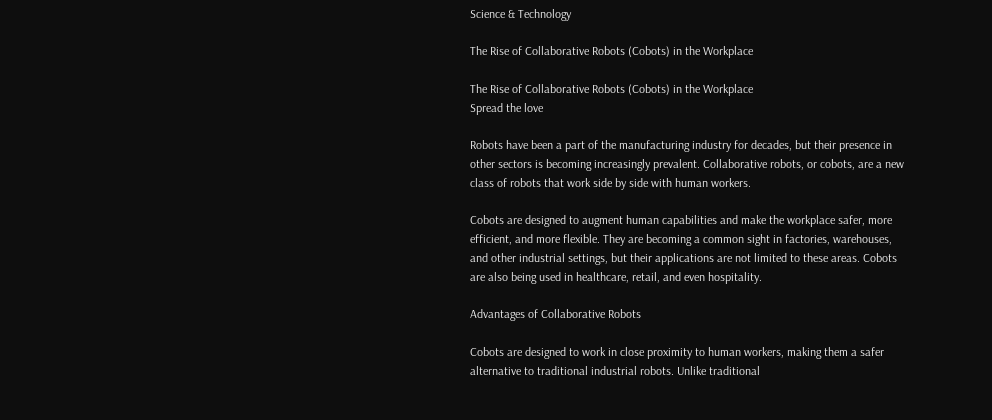Science & Technology

The Rise of Collaborative Robots (Cobots) in the Workplace

The Rise of Collaborative Robots (Cobots) in the Workplace
Spread the love

Robots have been a part of the manufacturing industry for decades, but their presence in other sectors is becoming increasingly prevalent. Collaborative robots, or cobots, are a new class of robots that work side by side with human workers.

Cobots are designed to augment human capabilities and make the workplace safer, more efficient, and more flexible. They are becoming a common sight in factories, warehouses, and other industrial settings, but their applications are not limited to these areas. Cobots are also being used in healthcare, retail, and even hospitality.

Advantages of Collaborative Robots

Cobots are designed to work in close proximity to human workers, making them a safer alternative to traditional industrial robots. Unlike traditional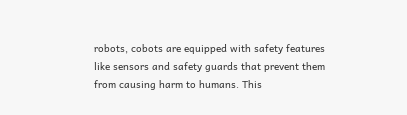robots, cobots are equipped with safety features like sensors and safety guards that prevent them from causing harm to humans. This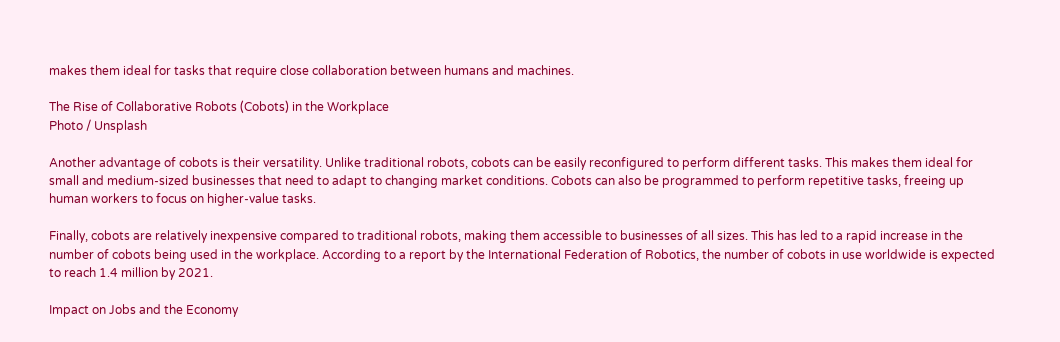makes them ideal for tasks that require close collaboration between humans and machines.

The Rise of Collaborative Robots (Cobots) in the Workplace
Photo / Unsplash

Another advantage of cobots is their versatility. Unlike traditional robots, cobots can be easily reconfigured to perform different tasks. This makes them ideal for small and medium-sized businesses that need to adapt to changing market conditions. Cobots can also be programmed to perform repetitive tasks, freeing up human workers to focus on higher-value tasks.

Finally, cobots are relatively inexpensive compared to traditional robots, making them accessible to businesses of all sizes. This has led to a rapid increase in the number of cobots being used in the workplace. According to a report by the International Federation of Robotics, the number of cobots in use worldwide is expected to reach 1.4 million by 2021.

Impact on Jobs and the Economy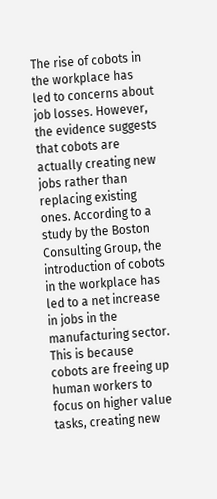The rise of cobots in the workplace has led to concerns about job losses. However, the evidence suggests that cobots are actually creating new jobs rather than replacing existing ones. According to a study by the Boston Consulting Group, the introduction of cobots in the workplace has led to a net increase in jobs in the manufacturing sector. This is because cobots are freeing up human workers to focus on higher value tasks, creating new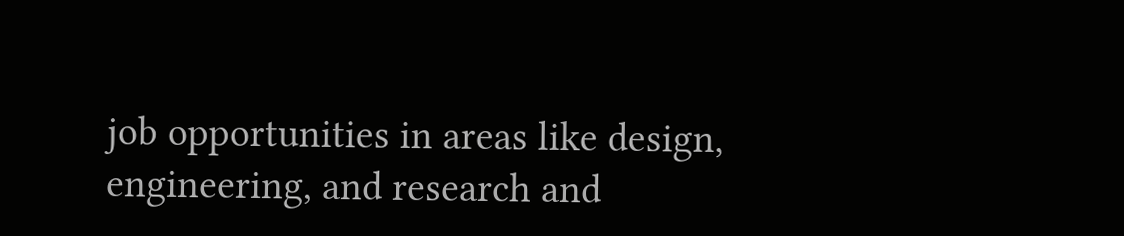job opportunities in areas like design, engineering, and research and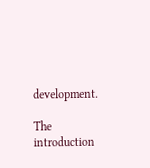development.

The introduction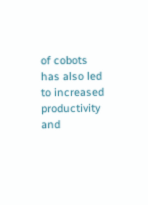of cobots has also led to increased productivity and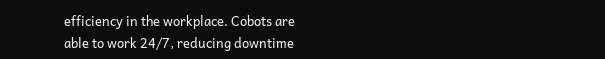efficiency in the workplace. Cobots are able to work 24/7, reducing downtime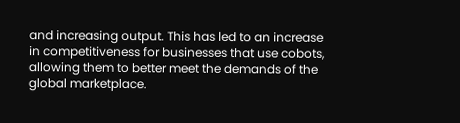and increasing output. This has led to an increase in competitiveness for businesses that use cobots, allowing them to better meet the demands of the global marketplace.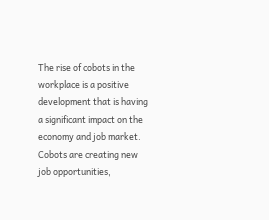The rise of cobots in the workplace is a positive development that is having a significant impact on the economy and job market. Cobots are creating new job opportunities,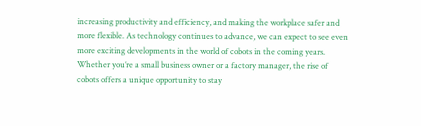increasing productivity and efficiency, and making the workplace safer and more flexible. As technology continues to advance, we can expect to see even more exciting developments in the world of cobots in the coming years. Whether you’re a small business owner or a factory manager, the rise of cobots offers a unique opportunity to stay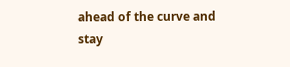ahead of the curve and stay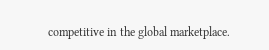competitive in the global marketplace.